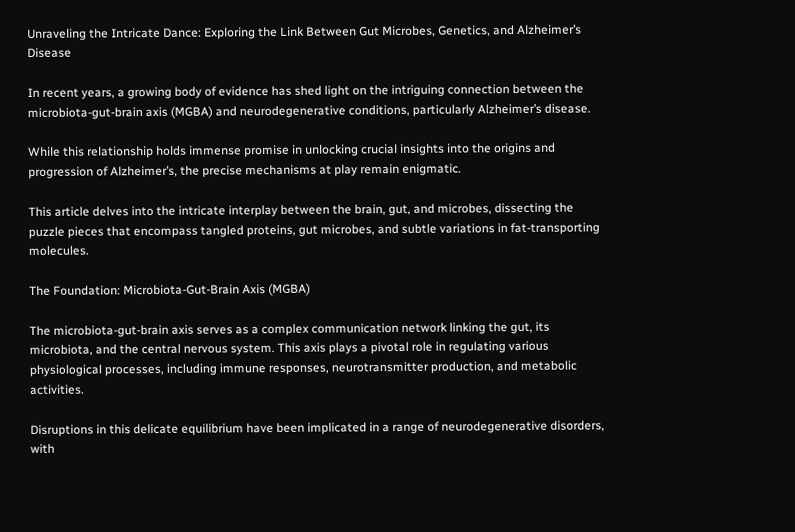Unraveling the Intricate Dance: Exploring the Link Between Gut Microbes, Genetics, and Alzheimer’s Disease

In recent years, a growing body of evidence has shed light on the intriguing connection between the microbiota-gut-brain axis (MGBA) and neurodegenerative conditions, particularly Alzheimer’s disease.

While this relationship holds immense promise in unlocking crucial insights into the origins and progression of Alzheimer’s, the precise mechanisms at play remain enigmatic.

This article delves into the intricate interplay between the brain, gut, and microbes, dissecting the puzzle pieces that encompass tangled proteins, gut microbes, and subtle variations in fat-transporting molecules.

The Foundation: Microbiota-Gut-Brain Axis (MGBA)

The microbiota-gut-brain axis serves as a complex communication network linking the gut, its microbiota, and the central nervous system. This axis plays a pivotal role in regulating various physiological processes, including immune responses, neurotransmitter production, and metabolic activities.

Disruptions in this delicate equilibrium have been implicated in a range of neurodegenerative disorders, with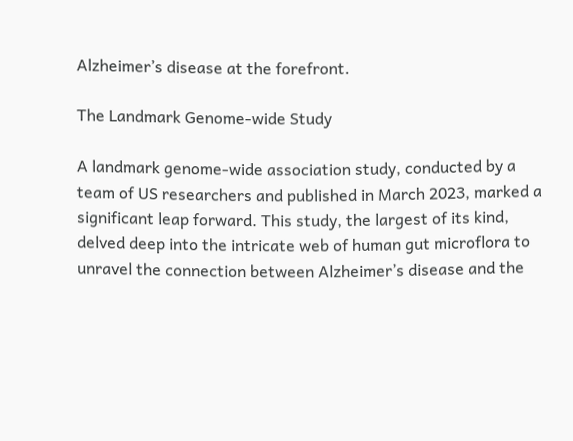Alzheimer’s disease at the forefront.

The Landmark Genome-wide Study

A landmark genome-wide association study, conducted by a team of US researchers and published in March 2023, marked a significant leap forward. This study, the largest of its kind, delved deep into the intricate web of human gut microflora to unravel the connection between Alzheimer’s disease and the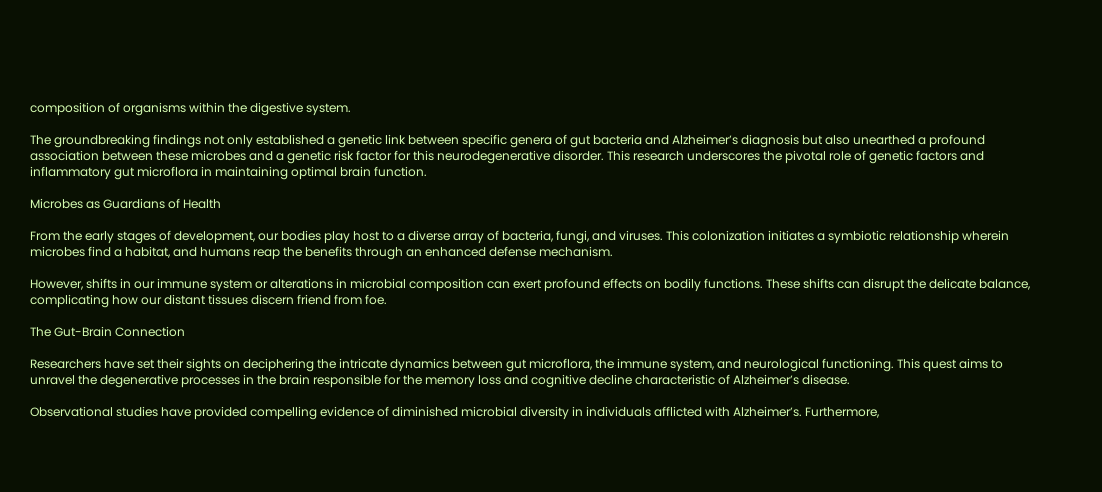composition of organisms within the digestive system.

The groundbreaking findings not only established a genetic link between specific genera of gut bacteria and Alzheimer’s diagnosis but also unearthed a profound association between these microbes and a genetic risk factor for this neurodegenerative disorder. This research underscores the pivotal role of genetic factors and inflammatory gut microflora in maintaining optimal brain function.

Microbes as Guardians of Health

From the early stages of development, our bodies play host to a diverse array of bacteria, fungi, and viruses. This colonization initiates a symbiotic relationship wherein microbes find a habitat, and humans reap the benefits through an enhanced defense mechanism.

However, shifts in our immune system or alterations in microbial composition can exert profound effects on bodily functions. These shifts can disrupt the delicate balance, complicating how our distant tissues discern friend from foe.

The Gut-Brain Connection

Researchers have set their sights on deciphering the intricate dynamics between gut microflora, the immune system, and neurological functioning. This quest aims to unravel the degenerative processes in the brain responsible for the memory loss and cognitive decline characteristic of Alzheimer’s disease.

Observational studies have provided compelling evidence of diminished microbial diversity in individuals afflicted with Alzheimer’s. Furthermore,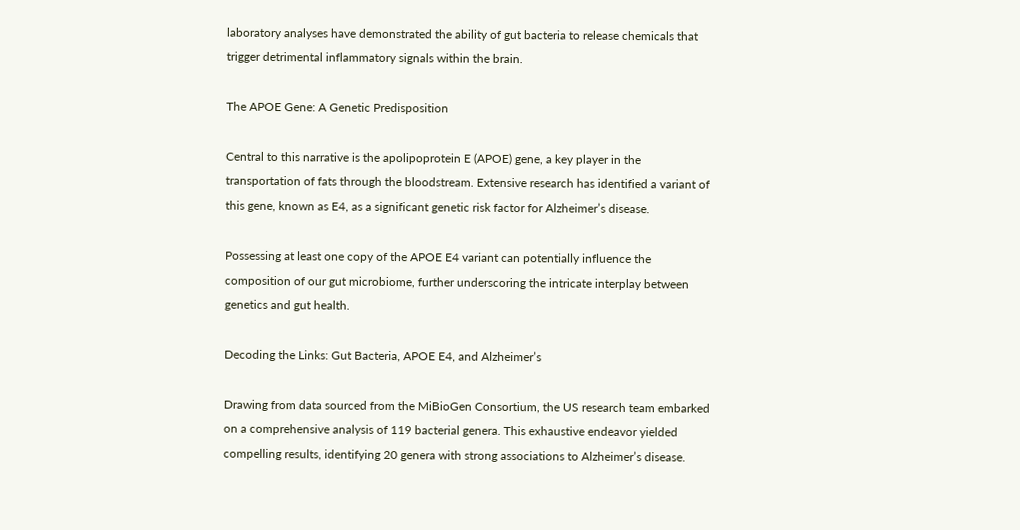laboratory analyses have demonstrated the ability of gut bacteria to release chemicals that trigger detrimental inflammatory signals within the brain.

The APOE Gene: A Genetic Predisposition

Central to this narrative is the apolipoprotein E (APOE) gene, a key player in the transportation of fats through the bloodstream. Extensive research has identified a variant of this gene, known as E4, as a significant genetic risk factor for Alzheimer’s disease.

Possessing at least one copy of the APOE E4 variant can potentially influence the composition of our gut microbiome, further underscoring the intricate interplay between genetics and gut health.

Decoding the Links: Gut Bacteria, APOE E4, and Alzheimer’s

Drawing from data sourced from the MiBioGen Consortium, the US research team embarked on a comprehensive analysis of 119 bacterial genera. This exhaustive endeavor yielded compelling results, identifying 20 genera with strong associations to Alzheimer’s disease.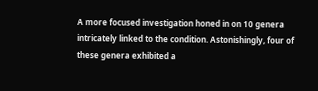A more focused investigation honed in on 10 genera intricately linked to the condition. Astonishingly, four of these genera exhibited a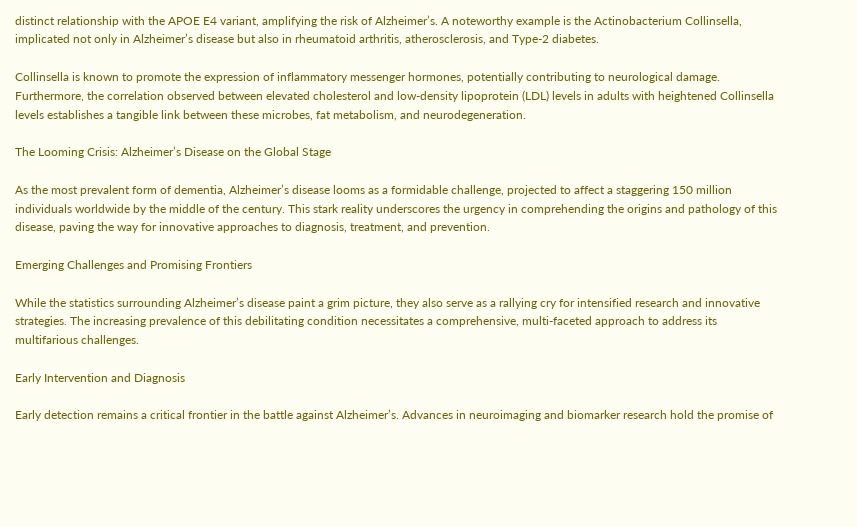distinct relationship with the APOE E4 variant, amplifying the risk of Alzheimer’s. A noteworthy example is the Actinobacterium Collinsella, implicated not only in Alzheimer’s disease but also in rheumatoid arthritis, atherosclerosis, and Type-2 diabetes.

Collinsella is known to promote the expression of inflammatory messenger hormones, potentially contributing to neurological damage. Furthermore, the correlation observed between elevated cholesterol and low-density lipoprotein (LDL) levels in adults with heightened Collinsella levels establishes a tangible link between these microbes, fat metabolism, and neurodegeneration.

The Looming Crisis: Alzheimer’s Disease on the Global Stage

As the most prevalent form of dementia, Alzheimer’s disease looms as a formidable challenge, projected to affect a staggering 150 million individuals worldwide by the middle of the century. This stark reality underscores the urgency in comprehending the origins and pathology of this disease, paving the way for innovative approaches to diagnosis, treatment, and prevention.

Emerging Challenges and Promising Frontiers

While the statistics surrounding Alzheimer’s disease paint a grim picture, they also serve as a rallying cry for intensified research and innovative strategies. The increasing prevalence of this debilitating condition necessitates a comprehensive, multi-faceted approach to address its multifarious challenges.

Early Intervention and Diagnosis

Early detection remains a critical frontier in the battle against Alzheimer’s. Advances in neuroimaging and biomarker research hold the promise of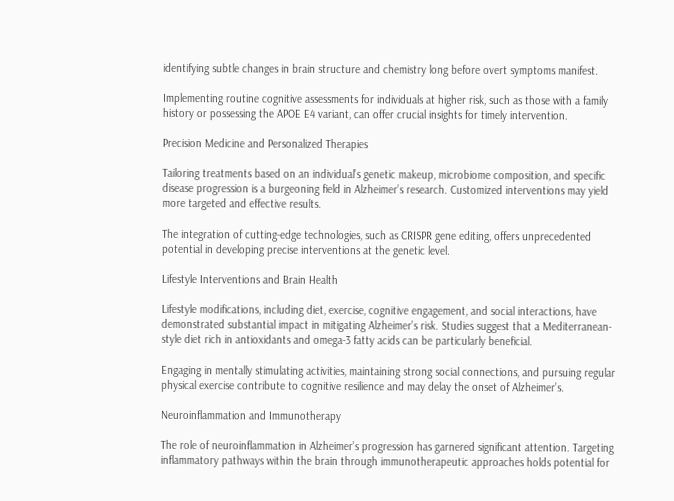identifying subtle changes in brain structure and chemistry long before overt symptoms manifest.

Implementing routine cognitive assessments for individuals at higher risk, such as those with a family history or possessing the APOE E4 variant, can offer crucial insights for timely intervention.

Precision Medicine and Personalized Therapies

Tailoring treatments based on an individual’s genetic makeup, microbiome composition, and specific disease progression is a burgeoning field in Alzheimer’s research. Customized interventions may yield more targeted and effective results.

The integration of cutting-edge technologies, such as CRISPR gene editing, offers unprecedented potential in developing precise interventions at the genetic level.

Lifestyle Interventions and Brain Health

Lifestyle modifications, including diet, exercise, cognitive engagement, and social interactions, have demonstrated substantial impact in mitigating Alzheimer’s risk. Studies suggest that a Mediterranean-style diet rich in antioxidants and omega-3 fatty acids can be particularly beneficial.

Engaging in mentally stimulating activities, maintaining strong social connections, and pursuing regular physical exercise contribute to cognitive resilience and may delay the onset of Alzheimer’s.

Neuroinflammation and Immunotherapy

The role of neuroinflammation in Alzheimer’s progression has garnered significant attention. Targeting inflammatory pathways within the brain through immunotherapeutic approaches holds potential for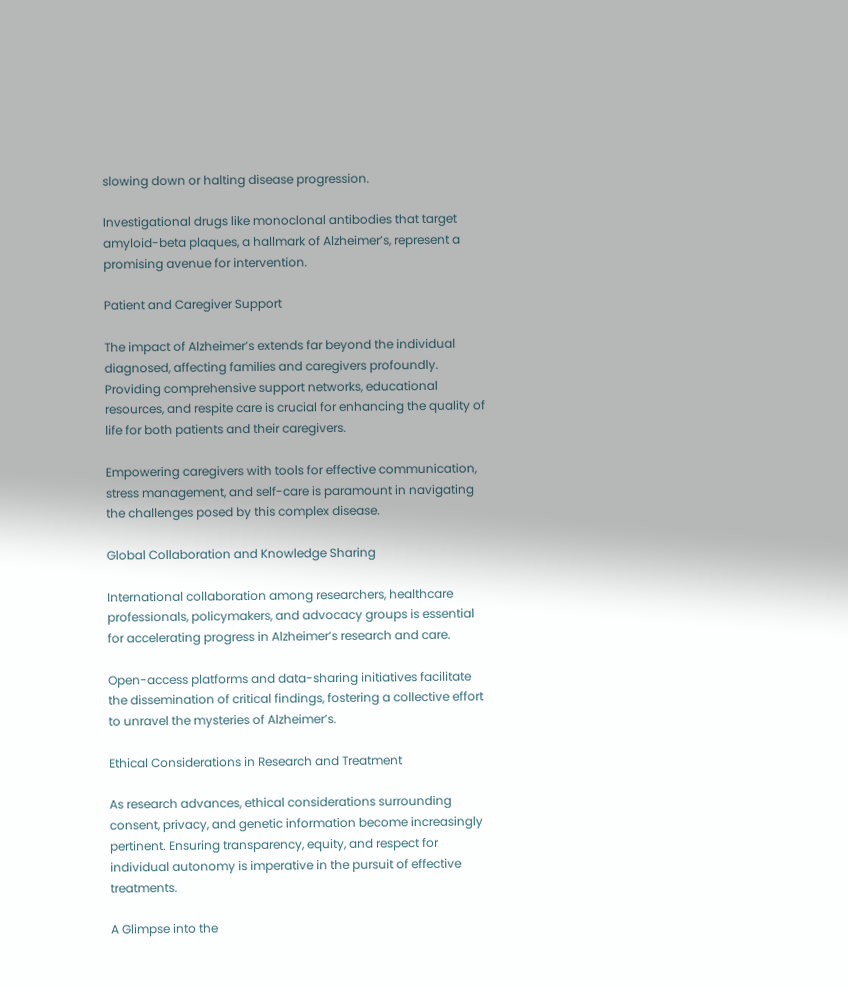slowing down or halting disease progression.

Investigational drugs like monoclonal antibodies that target amyloid-beta plaques, a hallmark of Alzheimer’s, represent a promising avenue for intervention.

Patient and Caregiver Support

The impact of Alzheimer’s extends far beyond the individual diagnosed, affecting families and caregivers profoundly. Providing comprehensive support networks, educational resources, and respite care is crucial for enhancing the quality of life for both patients and their caregivers.

Empowering caregivers with tools for effective communication, stress management, and self-care is paramount in navigating the challenges posed by this complex disease.

Global Collaboration and Knowledge Sharing

International collaboration among researchers, healthcare professionals, policymakers, and advocacy groups is essential for accelerating progress in Alzheimer’s research and care.

Open-access platforms and data-sharing initiatives facilitate the dissemination of critical findings, fostering a collective effort to unravel the mysteries of Alzheimer’s.

Ethical Considerations in Research and Treatment

As research advances, ethical considerations surrounding consent, privacy, and genetic information become increasingly pertinent. Ensuring transparency, equity, and respect for individual autonomy is imperative in the pursuit of effective treatments.

A Glimpse into the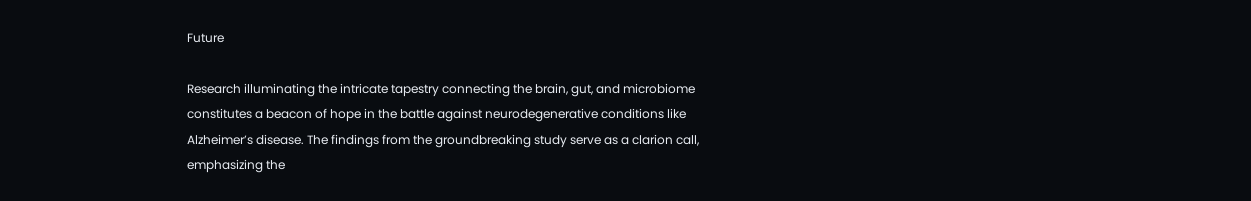Future

Research illuminating the intricate tapestry connecting the brain, gut, and microbiome constitutes a beacon of hope in the battle against neurodegenerative conditions like Alzheimer’s disease. The findings from the groundbreaking study serve as a clarion call, emphasizing the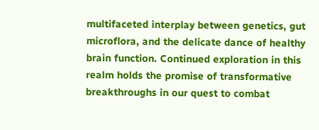multifaceted interplay between genetics, gut microflora, and the delicate dance of healthy brain function. Continued exploration in this realm holds the promise of transformative breakthroughs in our quest to combat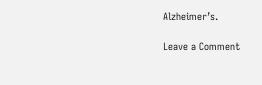Alzheimer’s.

Leave a Comment